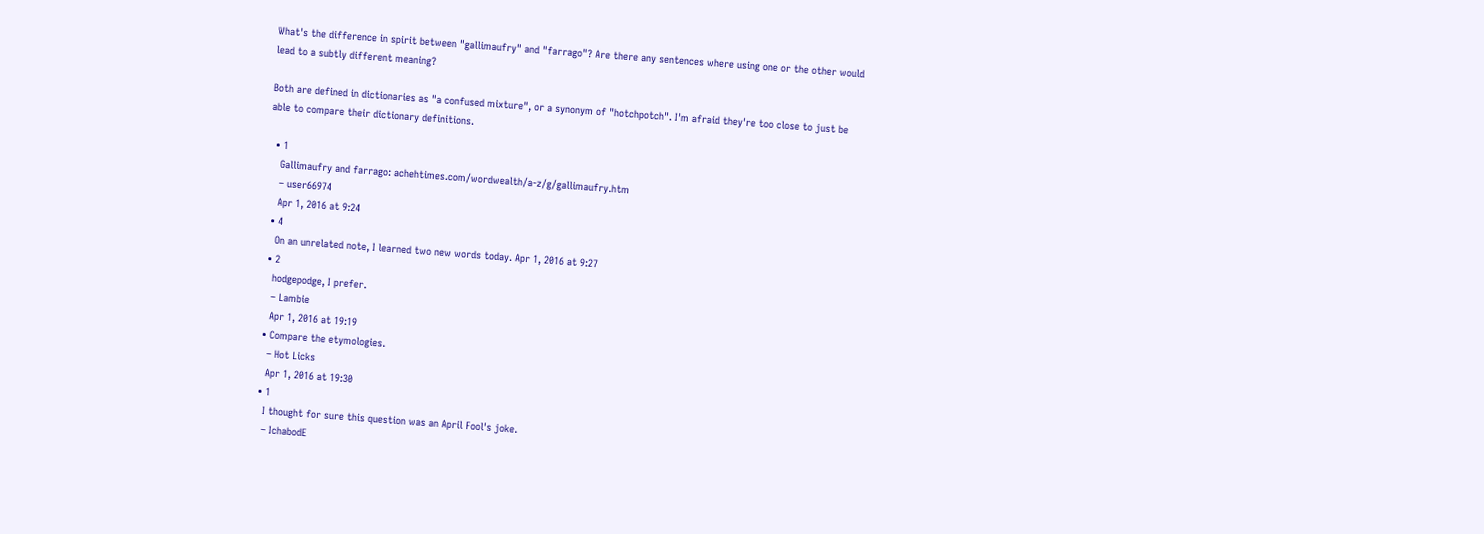What's the difference in spirit between "gallimaufry" and "farrago"? Are there any sentences where using one or the other would lead to a subtly different meaning?

Both are defined in dictionaries as "a confused mixture", or a synonym of "hotchpotch". I'm afraid they're too close to just be able to compare their dictionary definitions.

  • 1
    Gallimaufry and farrago: achehtimes.com/wordwealth/a-z/g/gallimaufry.htm
    – user66974
    Apr 1, 2016 at 9:24
  • 4
    On an unrelated note, I learned two new words today. Apr 1, 2016 at 9:27
  • 2
    hodgepodge, I prefer.
    – Lambie
    Apr 1, 2016 at 19:19
  • Compare the etymologies.
    – Hot Licks
    Apr 1, 2016 at 19:30
  • 1
    I thought for sure this question was an April Fool's joke.
    – IchabodE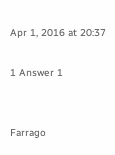Apr 1, 2016 at 20:37

1 Answer 1


Farrago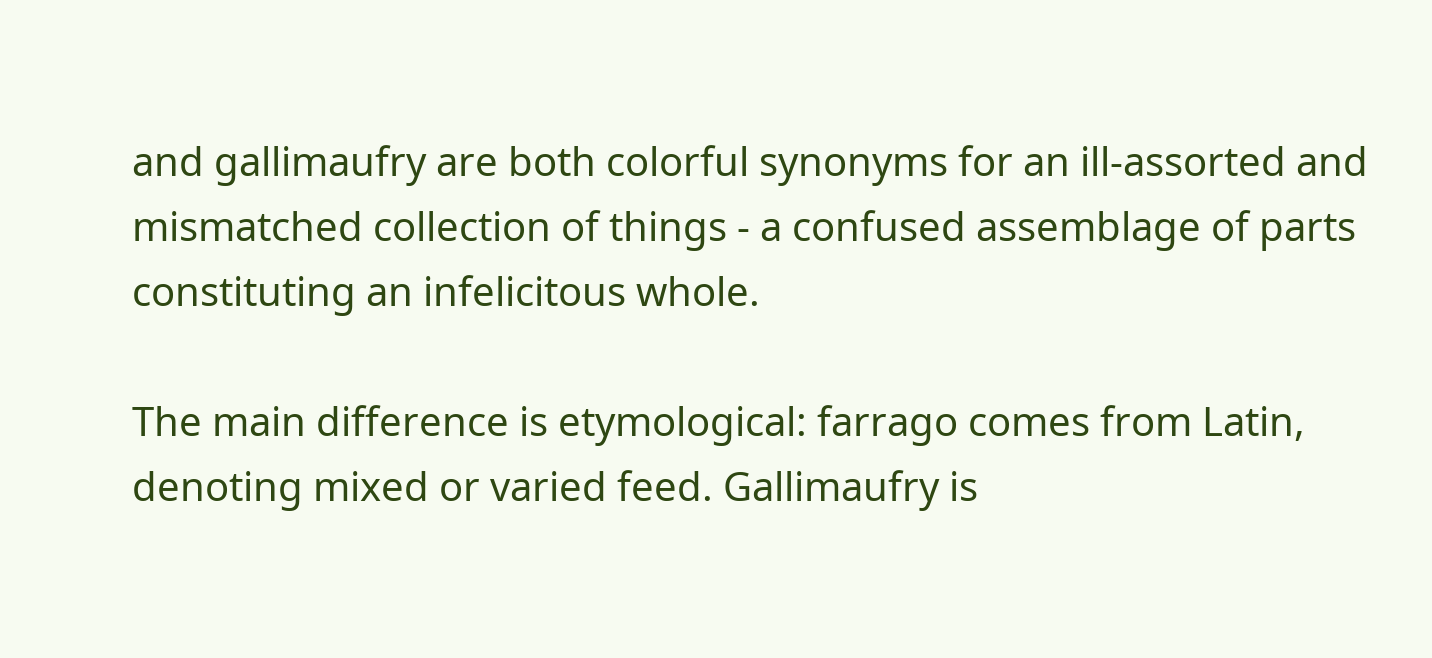and gallimaufry are both colorful synonyms for an ill-assorted and mismatched collection of things - a confused assemblage of parts constituting an infelicitous whole.

The main difference is etymological: farrago comes from Latin, denoting mixed or varied feed. Gallimaufry is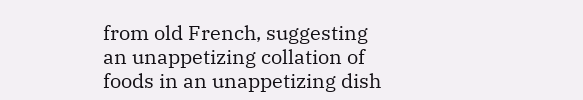from old French, suggesting an unappetizing collation of foods in an unappetizing dish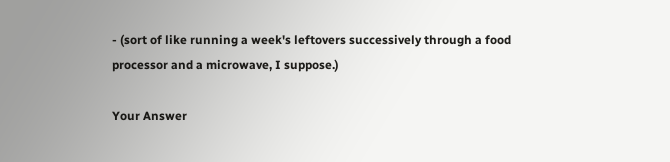- (sort of like running a week's leftovers successively through a food processor and a microwave, I suppose.)

Your Answer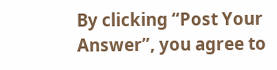By clicking “Post Your Answer”, you agree to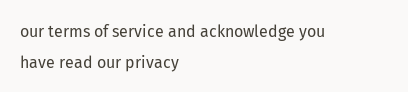our terms of service and acknowledge you have read our privacy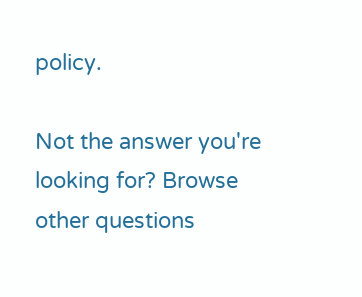policy.

Not the answer you're looking for? Browse other questions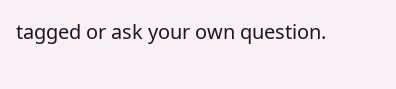tagged or ask your own question.